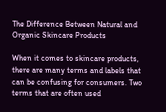The Difference Between Natural and Organic Skincare Products

When it comes to skincare products, there are many terms and labels that can be confusing for consumers. Two terms that are often used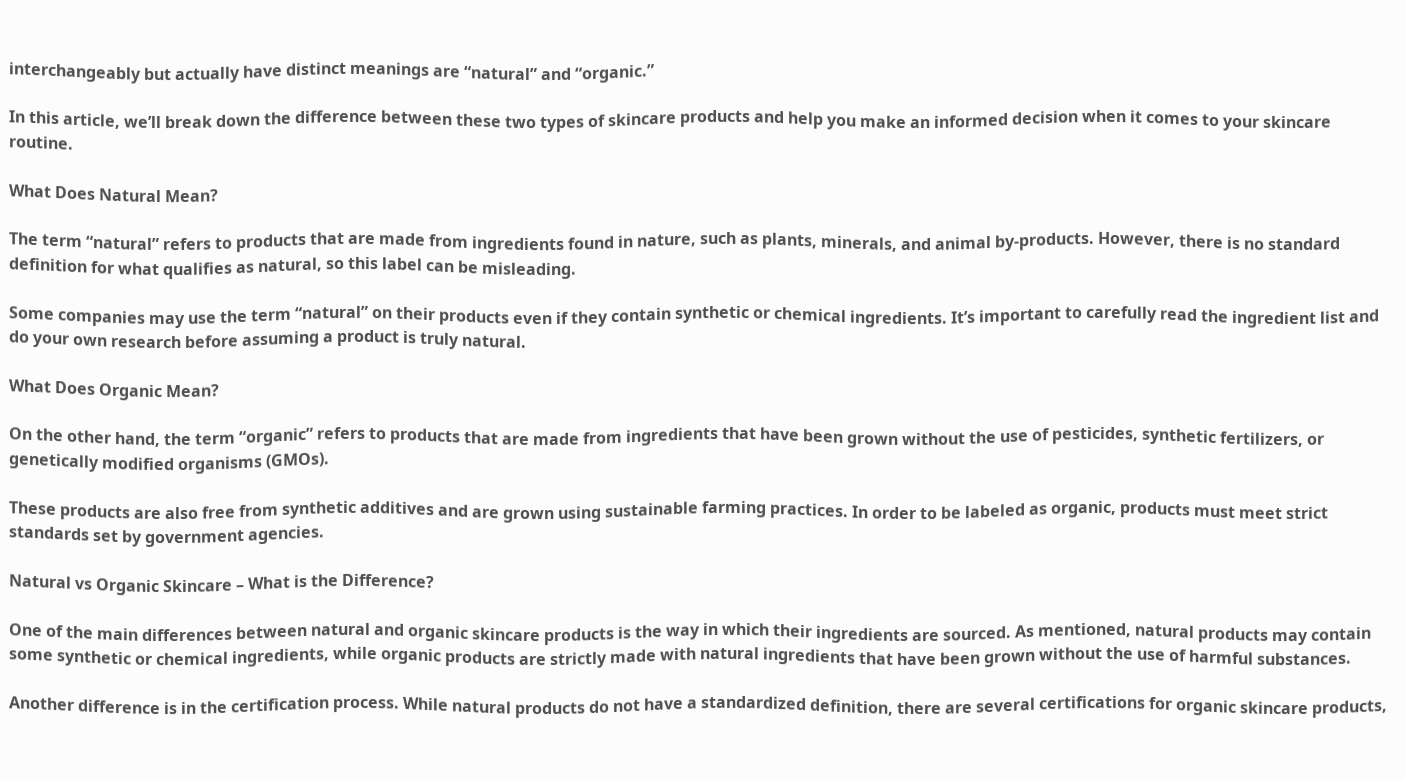interchangeably but actually have distinct meanings are “natural” and “organic.”

In this article, we’ll break down the difference between these two types of skincare products and help you make an informed decision when it comes to your skincare routine.

What Does Natural Mean?

The term “natural” refers to products that are made from ingredients found in nature, such as plants, minerals, and animal by-products. However, there is no standard definition for what qualifies as natural, so this label can be misleading.

Some companies may use the term “natural” on their products even if they contain synthetic or chemical ingredients. It’s important to carefully read the ingredient list and do your own research before assuming a product is truly natural.

What Does Organic Mean?

On the other hand, the term “organic” refers to products that are made from ingredients that have been grown without the use of pesticides, synthetic fertilizers, or genetically modified organisms (GMOs).

These products are also free from synthetic additives and are grown using sustainable farming practices. In order to be labeled as organic, products must meet strict standards set by government agencies.

Natural vs Organic Skincare – What is the Difference?

One of the main differences between natural and organic skincare products is the way in which their ingredients are sourced. As mentioned, natural products may contain some synthetic or chemical ingredients, while organic products are strictly made with natural ingredients that have been grown without the use of harmful substances.

Another difference is in the certification process. While natural products do not have a standardized definition, there are several certifications for organic skincare products,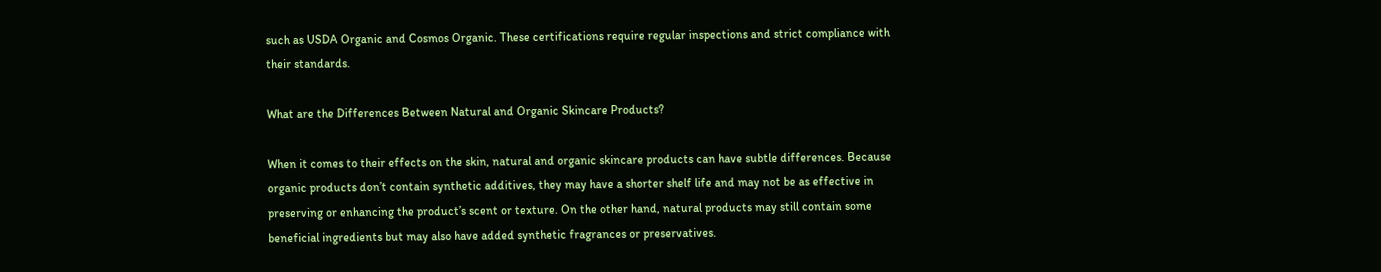such as USDA Organic and Cosmos Organic. These certifications require regular inspections and strict compliance with their standards.

What are the Differences Between Natural and Organic Skincare Products?

When it comes to their effects on the skin, natural and organic skincare products can have subtle differences. Because organic products don’t contain synthetic additives, they may have a shorter shelf life and may not be as effective in preserving or enhancing the product’s scent or texture. On the other hand, natural products may still contain some beneficial ingredients but may also have added synthetic fragrances or preservatives.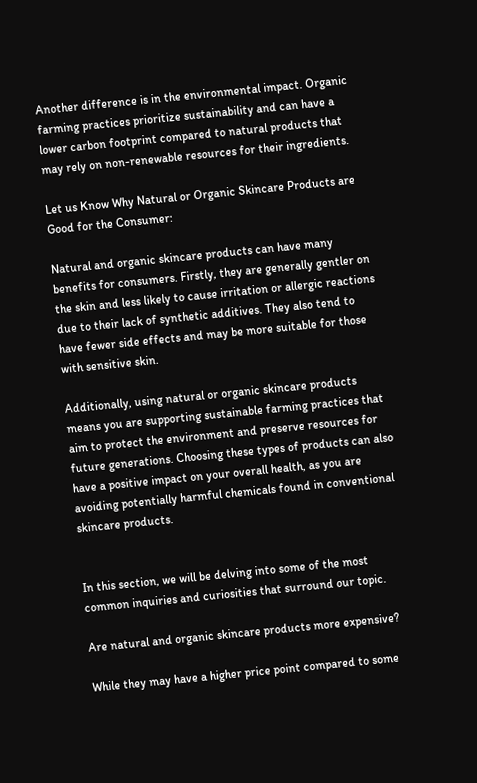Another difference is in the environmental impact. Organic farming practices prioritize sustainability and can have a lower carbon footprint compared to natural products that may rely on non-renewable resources for their ingredients.

Let us Know Why Natural or Organic Skincare Products are Good for the Consumer:

Natural and organic skincare products can have many benefits for consumers. Firstly, they are generally gentler on the skin and less likely to cause irritation or allergic reactions due to their lack of synthetic additives. They also tend to have fewer side effects and may be more suitable for those with sensitive skin.

Additionally, using natural or organic skincare products means you are supporting sustainable farming practices that aim to protect the environment and preserve resources for future generations. Choosing these types of products can also have a positive impact on your overall health, as you are avoiding potentially harmful chemicals found in conventional skincare products.


In this section, we will be delving into some of the most common inquiries and curiosities that surround our topic.

Are natural and organic skincare products more expensive?

While they may have a higher price point compared to some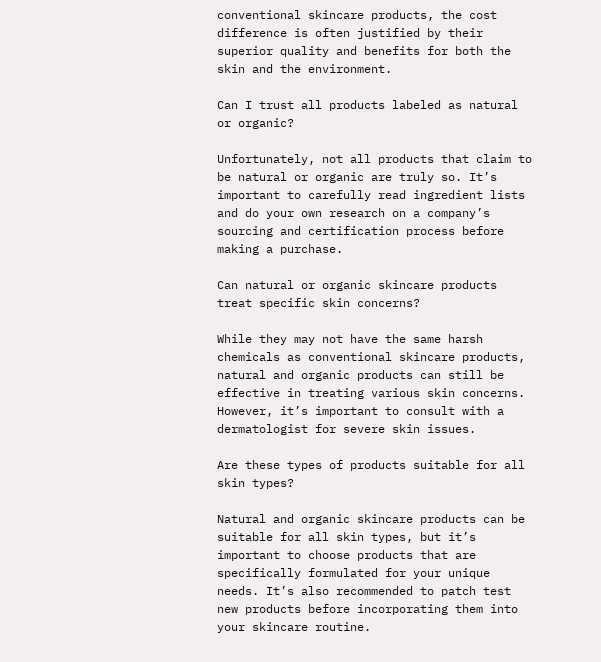conventional skincare products, the cost difference is often justified by their superior quality and benefits for both the skin and the environment.

Can I trust all products labeled as natural or organic?

Unfortunately, not all products that claim to be natural or organic are truly so. It’s important to carefully read ingredient lists and do your own research on a company’s sourcing and certification process before making a purchase.

Can natural or organic skincare products treat specific skin concerns?

While they may not have the same harsh chemicals as conventional skincare products, natural and organic products can still be effective in treating various skin concerns. However, it’s important to consult with a dermatologist for severe skin issues.

Are these types of products suitable for all skin types?

Natural and organic skincare products can be suitable for all skin types, but it’s important to choose products that are specifically formulated for your unique needs. It’s also recommended to patch test new products before incorporating them into your skincare routine.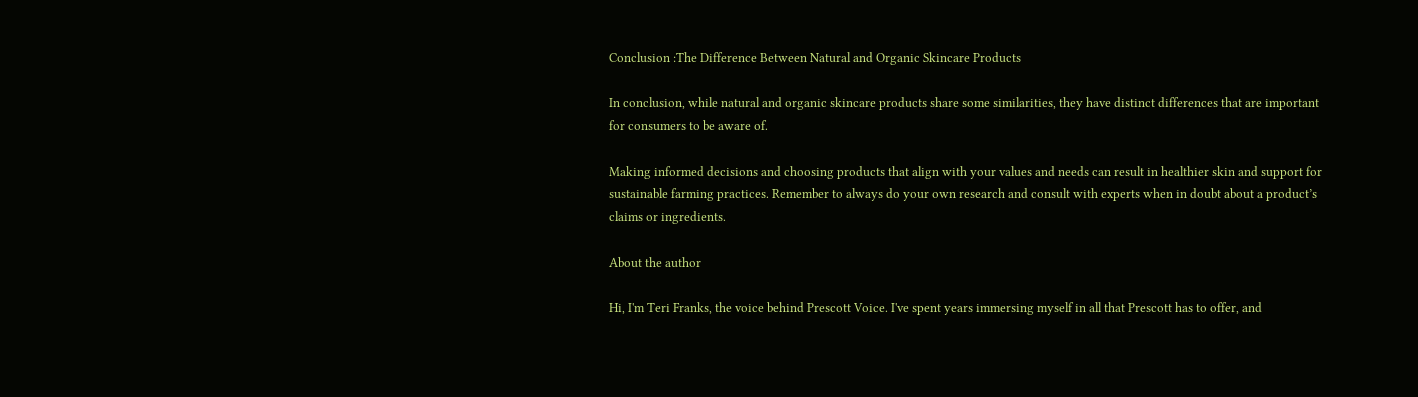Conclusion :The Difference Between Natural and Organic Skincare Products

In conclusion, while natural and organic skincare products share some similarities, they have distinct differences that are important for consumers to be aware of.

Making informed decisions and choosing products that align with your values and needs can result in healthier skin and support for sustainable farming practices. Remember to always do your own research and consult with experts when in doubt about a product’s claims or ingredients.

About the author

Hi, I'm Teri Franks, the voice behind Prescott Voice. I've spent years immersing myself in all that Prescott has to offer, and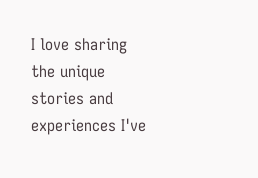I love sharing the unique stories and experiences I've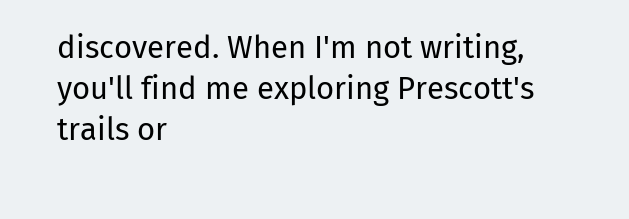discovered. When I'm not writing, you'll find me exploring Prescott's trails or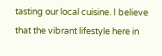tasting our local cuisine. I believe that the vibrant lifestyle here in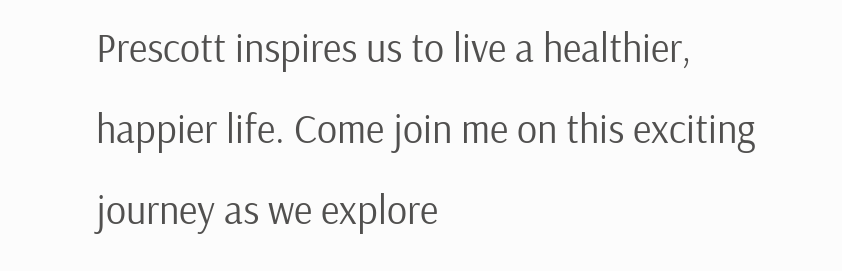Prescott inspires us to live a healthier, happier life. Come join me on this exciting journey as we explore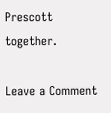Prescott together.

Leave a Comment